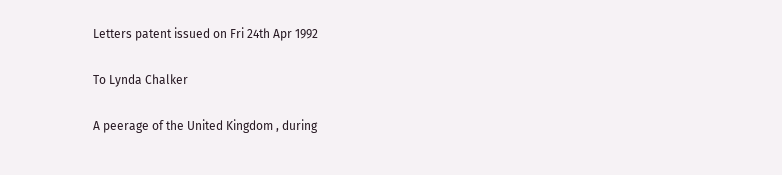Letters patent issued on Fri 24th Apr 1992

To Lynda Chalker

A peerage of the United Kingdom , during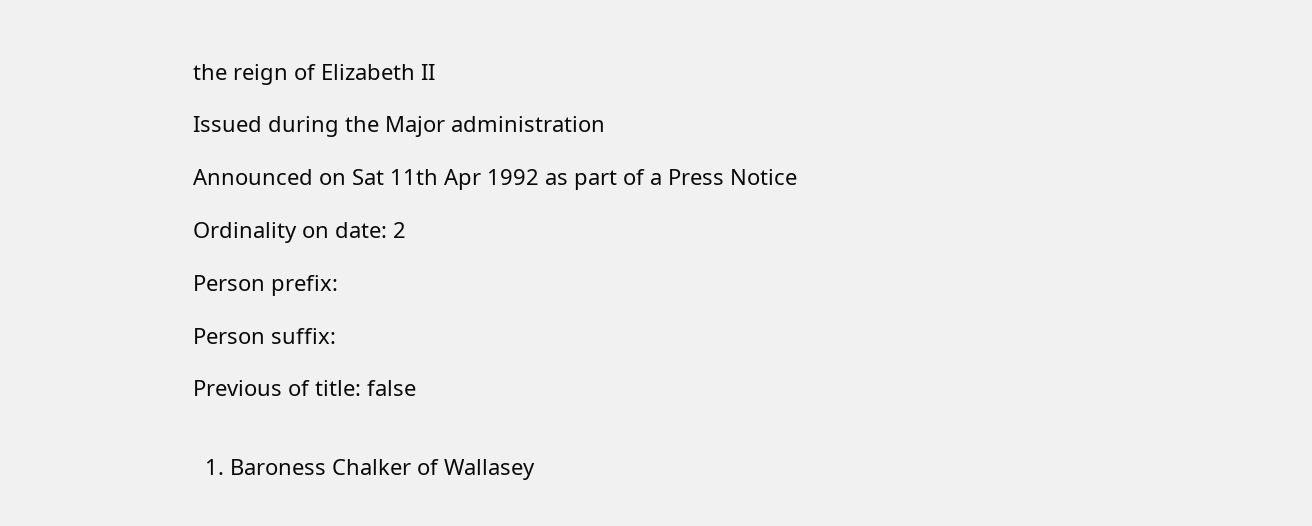the reign of Elizabeth II

Issued during the Major administration

Announced on Sat 11th Apr 1992 as part of a Press Notice

Ordinality on date: 2

Person prefix:

Person suffix:

Previous of title: false


  1. Baroness Chalker of Wallasey